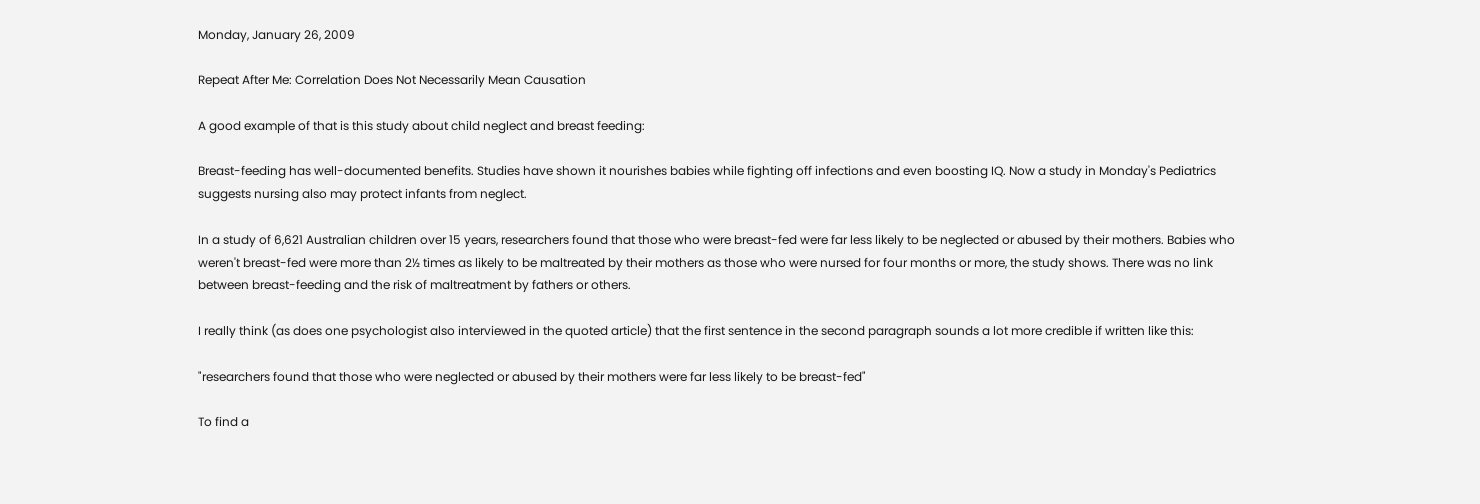Monday, January 26, 2009

Repeat After Me: Correlation Does Not Necessarily Mean Causation

A good example of that is this study about child neglect and breast feeding:

Breast-feeding has well-documented benefits. Studies have shown it nourishes babies while fighting off infections and even boosting IQ. Now a study in Monday's Pediatrics suggests nursing also may protect infants from neglect.

In a study of 6,621 Australian children over 15 years, researchers found that those who were breast-fed were far less likely to be neglected or abused by their mothers. Babies who weren't breast-fed were more than 2½ times as likely to be maltreated by their mothers as those who were nursed for four months or more, the study shows. There was no link between breast-feeding and the risk of maltreatment by fathers or others.

I really think (as does one psychologist also interviewed in the quoted article) that the first sentence in the second paragraph sounds a lot more credible if written like this:

"researchers found that those who were neglected or abused by their mothers were far less likely to be breast-fed"

To find a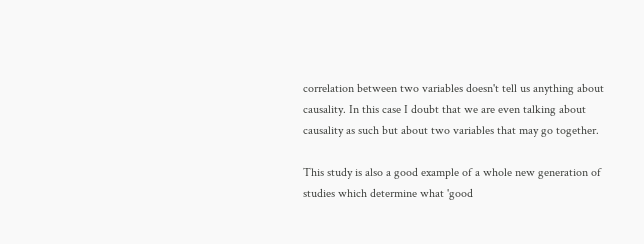correlation between two variables doesn't tell us anything about causality. In this case I doubt that we are even talking about causality as such but about two variables that may go together.

This study is also a good example of a whole new generation of studies which determine what 'good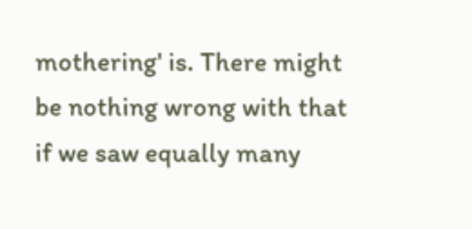mothering' is. There might be nothing wrong with that if we saw equally many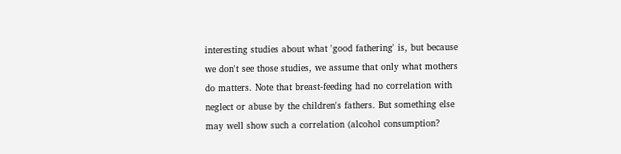interesting studies about what 'good fathering' is, but because we don't see those studies, we assume that only what mothers do matters. Note that breast-feeding had no correlation with neglect or abuse by the children's fathers. But something else may well show such a correlation (alcohol consumption?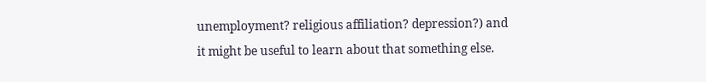unemployment? religious affiliation? depression?) and it might be useful to learn about that something else.